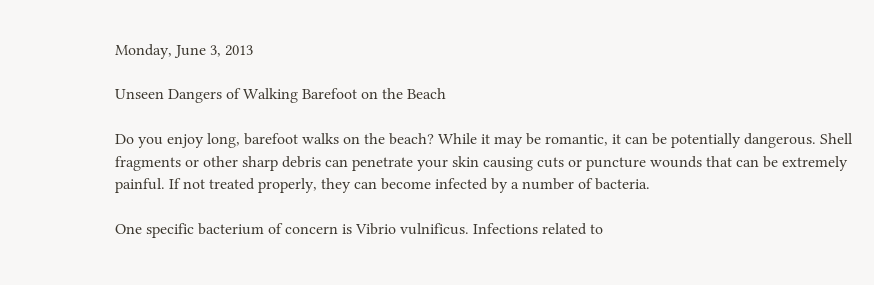Monday, June 3, 2013

Unseen Dangers of Walking Barefoot on the Beach

Do you enjoy long, barefoot walks on the beach? While it may be romantic, it can be potentially dangerous. Shell fragments or other sharp debris can penetrate your skin causing cuts or puncture wounds that can be extremely painful. If not treated properly, they can become infected by a number of bacteria.

One specific bacterium of concern is Vibrio vulnificus. Infections related to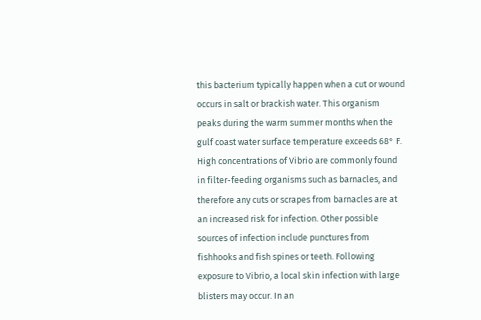this bacterium typically happen when a cut or wound occurs in salt or brackish water. This organism peaks during the warm summer months when the gulf coast water surface temperature exceeds 68° F. High concentrations of Vibrio are commonly found in filter-feeding organisms such as barnacles, and therefore any cuts or scrapes from barnacles are at an increased risk for infection. Other possible sources of infection include punctures from fishhooks and fish spines or teeth. Following exposure to Vibrio, a local skin infection with large blisters may occur. In an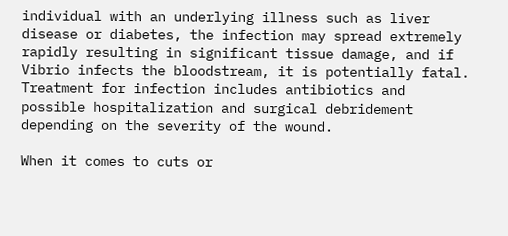individual with an underlying illness such as liver disease or diabetes, the infection may spread extremely rapidly resulting in significant tissue damage, and if Vibrio infects the bloodstream, it is potentially fatal. Treatment for infection includes antibiotics and possible hospitalization and surgical debridement depending on the severity of the wound.

When it comes to cuts or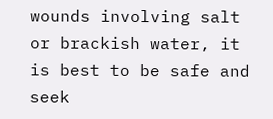wounds involving salt or brackish water, it is best to be safe and seek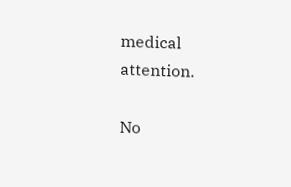medical attention.

No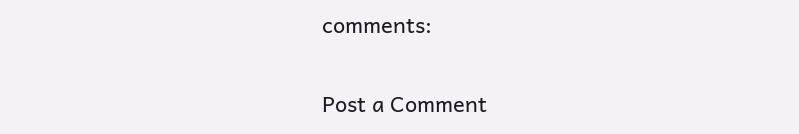comments:

Post a Comment